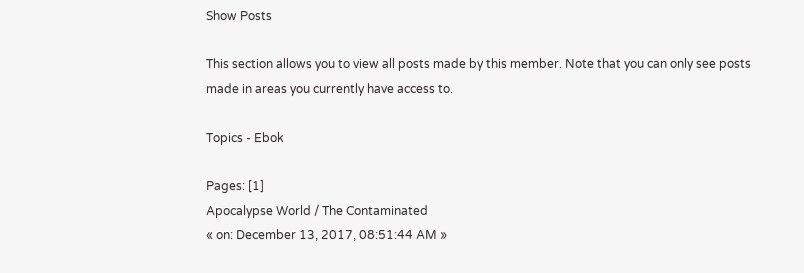Show Posts

This section allows you to view all posts made by this member. Note that you can only see posts made in areas you currently have access to.

Topics - Ebok

Pages: [1]
Apocalypse World / The Contaminated
« on: December 13, 2017, 08:51:44 AM »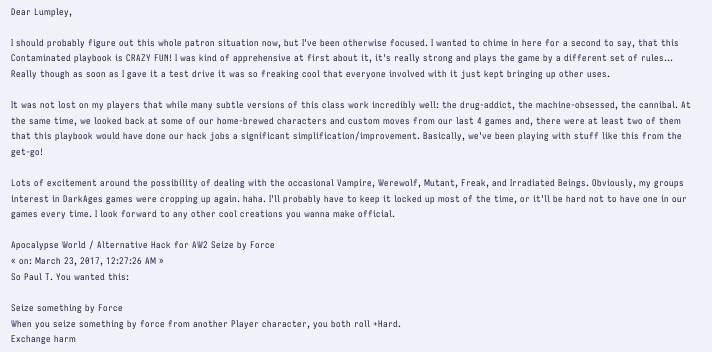Dear Lumpley,

I should probably figure out this whole patron situation now, but I've been otherwise focused. I wanted to chime in here for a second to say, that this Contaminated playbook is CRAZY FUN! I was kind of apprehensive at first about it, it's really strong and plays the game by a different set of rules... Really though as soon as I gave it a test drive it was so freaking cool that everyone involved with it just kept bringing up other uses.

It was not lost on my players that while many subtle versions of this class work incredibly well: the drug-addict, the machine-obsessed, the cannibal. At the same time, we looked back at some of our home-brewed characters and custom moves from our last 4 games and, there were at least two of them that this playbook would have done our hack jobs a significant simplification/improvement. Basically, we've been playing with stuff like this from the get-go!

Lots of excitement around the possibility of dealing with the occasional Vampire, Werewolf, Mutant, Freak, and Irradiated Beings. Obviously, my groups interest in DarkAges games were cropping up again. haha. I'll probably have to keep it locked up most of the time, or it'll be hard not to have one in our games every time. I look forward to any other cool creations you wanna make official.

Apocalypse World / Alternative Hack for AW2 Seize by Force
« on: March 23, 2017, 12:27:26 AM »
So Paul T. You wanted this:

Seize something by Force
When you seize something by force from another Player character, you both roll +Hard.
Exchange harm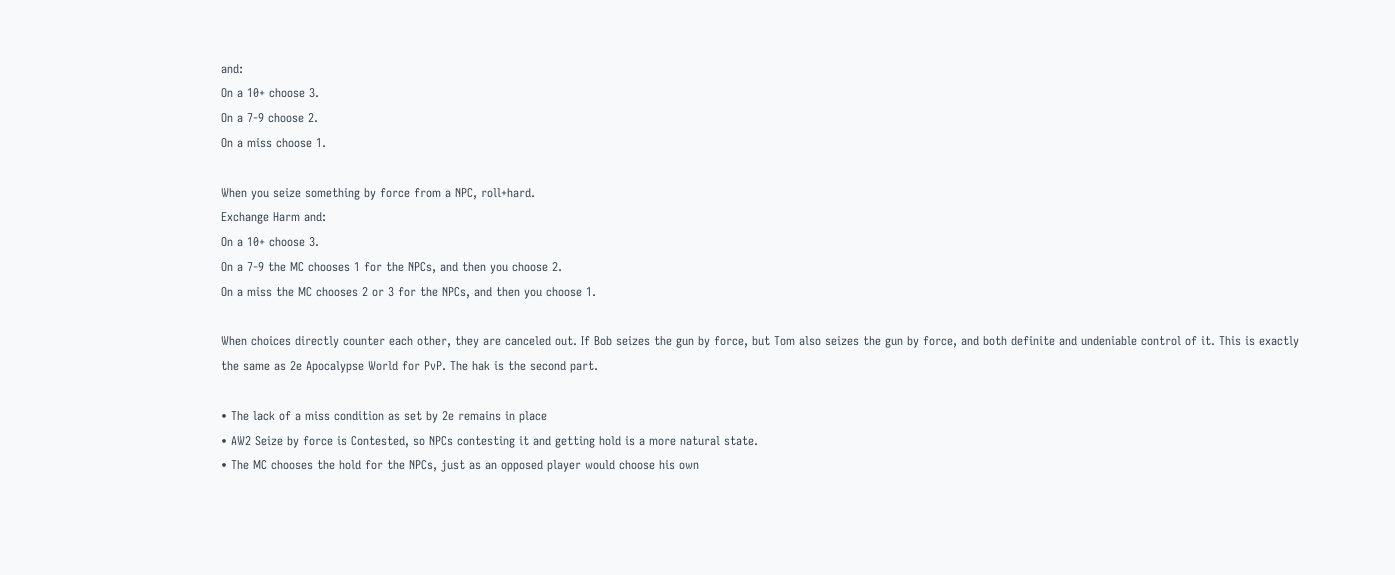and:
On a 10+ choose 3.
On a 7-9 choose 2.
On a miss choose 1.

When you seize something by force from a NPC, roll+hard.
Exchange Harm and:
On a 10+ choose 3.
On a 7-9 the MC chooses 1 for the NPCs, and then you choose 2.
On a miss the MC chooses 2 or 3 for the NPCs, and then you choose 1.

When choices directly counter each other, they are canceled out. If Bob seizes the gun by force, but Tom also seizes the gun by force, and both definite and undeniable control of it. This is exactly the same as 2e Apocalypse World for PvP. The hak is the second part.

• The lack of a miss condition as set by 2e remains in place
• AW2 Seize by force is Contested, so NPCs contesting it and getting hold is a more natural state.
• The MC chooses the hold for the NPCs, just as an opposed player would choose his own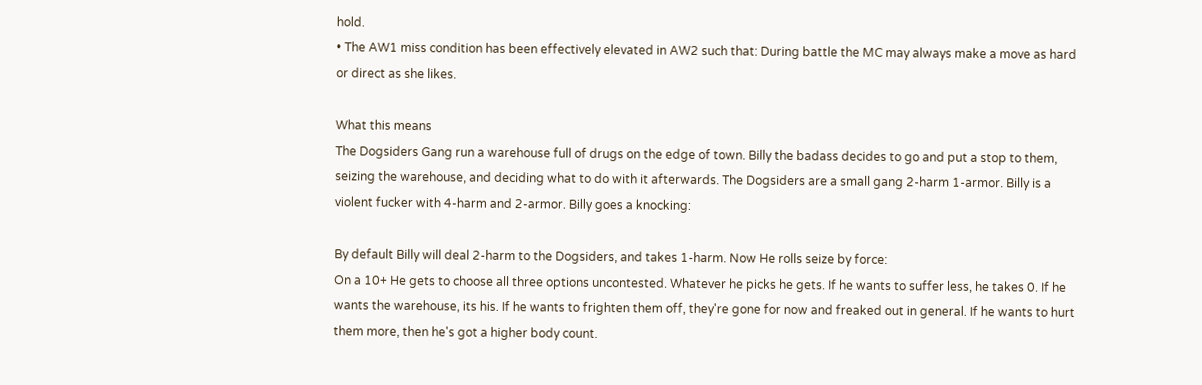hold.
• The AW1 miss condition has been effectively elevated in AW2 such that: During battle the MC may always make a move as hard or direct as she likes.

What this means
The Dogsiders Gang run a warehouse full of drugs on the edge of town. Billy the badass decides to go and put a stop to them, seizing the warehouse, and deciding what to do with it afterwards. The Dogsiders are a small gang 2-harm 1-armor. Billy is a violent fucker with 4-harm and 2-armor. Billy goes a knocking:

By default Billy will deal 2-harm to the Dogsiders, and takes 1-harm. Now He rolls seize by force:
On a 10+ He gets to choose all three options uncontested. Whatever he picks he gets. If he wants to suffer less, he takes 0. If he wants the warehouse, its his. If he wants to frighten them off, they're gone for now and freaked out in general. If he wants to hurt them more, then he's got a higher body count.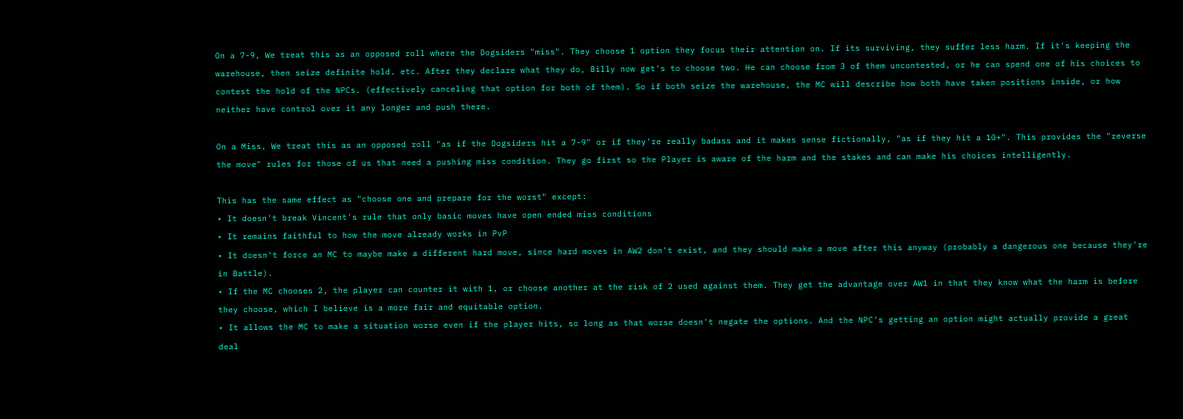On a 7-9, We treat this as an opposed roll where the Dogsiders "miss". They choose 1 option they focus their attention on. If its surviving, they suffer less harm. If it's keeping the warehouse, then seize definite hold. etc. After they declare what they do, Billy now get's to choose two. He can choose from 3 of them uncontested, or he can spend one of his choices to contest the hold of the NPCs. (effectively canceling that option for both of them). So if both seize the warehouse, the MC will describe how both have taken positions inside, or how neither have control over it any longer and push there.

On a Miss, We treat this as an opposed roll "as if the Dogsiders hit a 7-9" or if they're really badass and it makes sense fictionally, "as if they hit a 10+". This provides the "reverse the move" rules for those of us that need a pushing miss condition. They go first so the Player is aware of the harm and the stakes and can make his choices intelligently.

This has the same effect as "choose one and prepare for the worst" except:
• It doesn't break Vincent's rule that only basic moves have open ended miss conditions
• It remains faithful to how the move already works in PvP
• It doesn't force an MC to maybe make a different hard move, since hard moves in AW2 don't exist, and they should make a move after this anyway (probably a dangerous one because they're in Battle).
• If the MC chooses 2, the player can counter it with 1, or choose another at the risk of 2 used against them. They get the advantage over AW1 in that they know what the harm is before they choose, which I believe is a more fair and equitable option.
• It allows the MC to make a situation worse even if the player hits, so long as that worse doesn't negate the options. And the NPC's getting an option might actually provide a great deal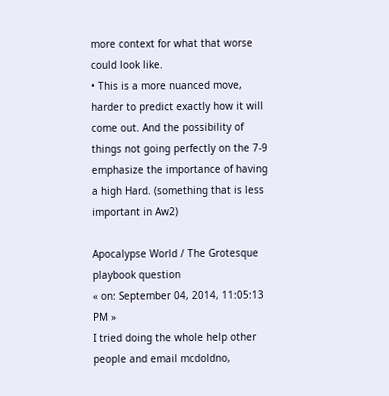more context for what that worse could look like.
• This is a more nuanced move, harder to predict exactly how it will come out. And the possibility of things not going perfectly on the 7-9 emphasize the importance of having a high Hard. (something that is less important in Aw2)

Apocalypse World / The Grotesque playbook question
« on: September 04, 2014, 11:05:13 PM »
I tried doing the whole help other people and email mcdoldno,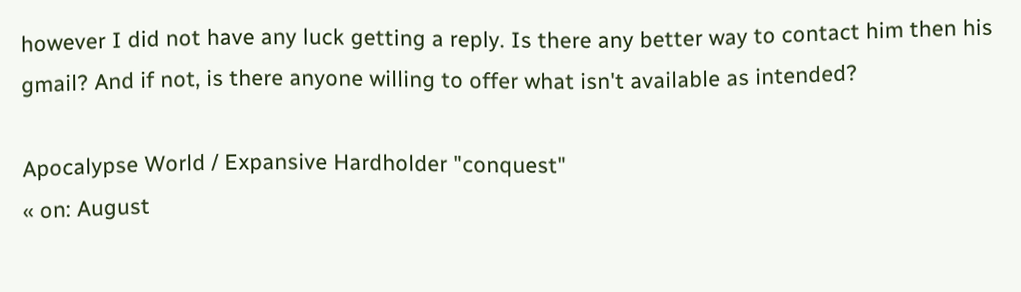however I did not have any luck getting a reply. Is there any better way to contact him then his gmail? And if not, is there anyone willing to offer what isn't available as intended?

Apocalypse World / Expansive Hardholder "conquest"
« on: August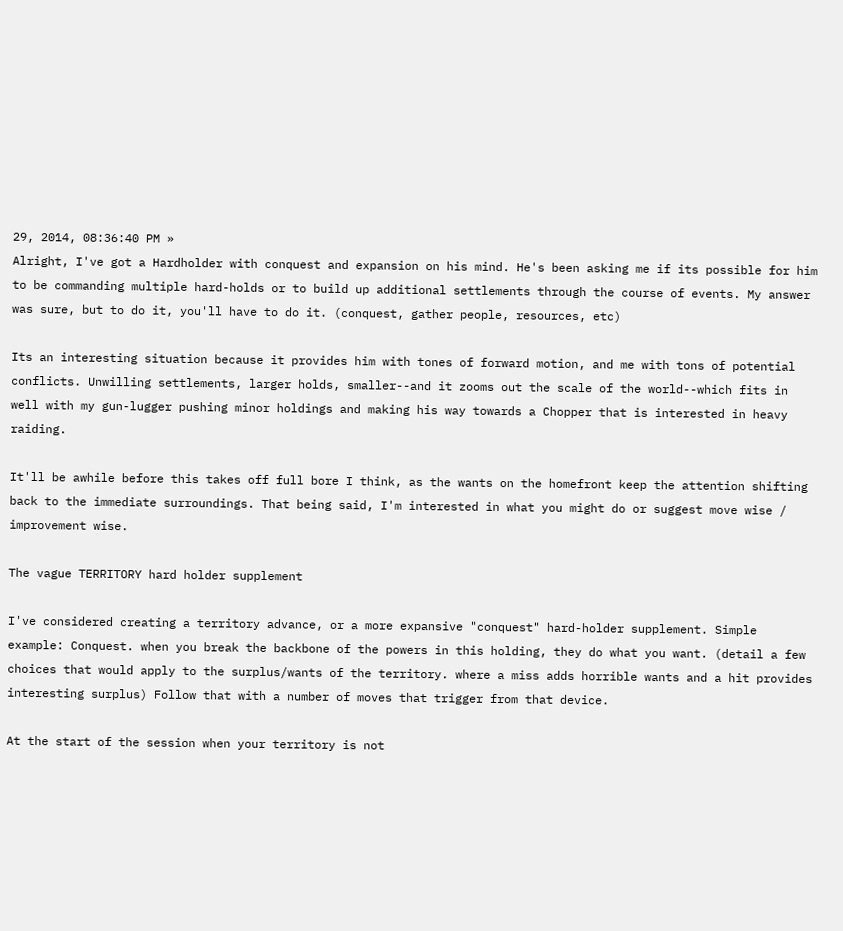29, 2014, 08:36:40 PM »
Alright, I've got a Hardholder with conquest and expansion on his mind. He's been asking me if its possible for him to be commanding multiple hard-holds or to build up additional settlements through the course of events. My answer was sure, but to do it, you'll have to do it. (conquest, gather people, resources, etc)

Its an interesting situation because it provides him with tones of forward motion, and me with tons of potential conflicts. Unwilling settlements, larger holds, smaller--and it zooms out the scale of the world--which fits in well with my gun-lugger pushing minor holdings and making his way towards a Chopper that is interested in heavy raiding.

It'll be awhile before this takes off full bore I think, as the wants on the homefront keep the attention shifting back to the immediate surroundings. That being said, I'm interested in what you might do or suggest move wise / improvement wise.

The vague TERRITORY hard holder supplement

I've considered creating a territory advance, or a more expansive "conquest" hard-holder supplement. Simple example: Conquest. when you break the backbone of the powers in this holding, they do what you want. (detail a few choices that would apply to the surplus/wants of the territory. where a miss adds horrible wants and a hit provides interesting surplus) Follow that with a number of moves that trigger from that device.

At the start of the session when your territory is not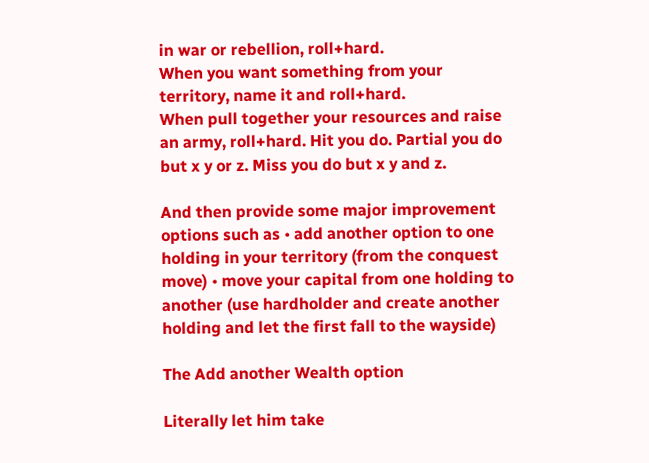in war or rebellion, roll+hard.
When you want something from your territory, name it and roll+hard.
When pull together your resources and raise an army, roll+hard. Hit you do. Partial you do but x y or z. Miss you do but x y and z.

And then provide some major improvement options such as • add another option to one holding in your territory (from the conquest move) • move your capital from one holding to another (use hardholder and create another holding and let the first fall to the wayside)

The Add another Wealth option

Literally let him take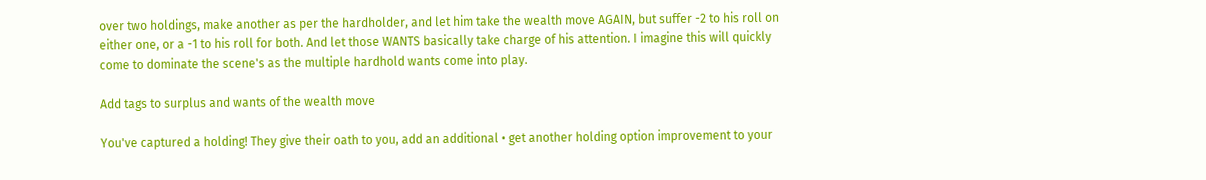over two holdings, make another as per the hardholder, and let him take the wealth move AGAIN, but suffer -2 to his roll on either one, or a -1 to his roll for both. And let those WANTS basically take charge of his attention. I imagine this will quickly come to dominate the scene's as the multiple hardhold wants come into play.

Add tags to surplus and wants of the wealth move

You've captured a holding! They give their oath to you, add an additional • get another holding option improvement to your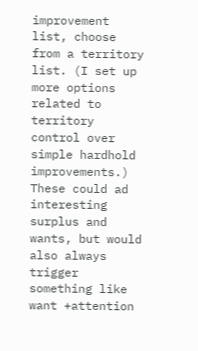improvement list, choose from a territory list. (I set up more options related to territory control over simple hardhold improvements.)  These could ad interesting surplus and wants, but would also always trigger something like want +attention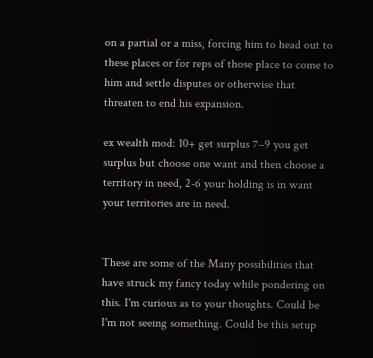on a partial or a miss, forcing him to head out to these places or for reps of those place to come to him and settle disputes or otherwise that threaten to end his expansion.

ex wealth mod: 10+ get surplus 7–9 you get surplus but choose one want and then choose a territory in need, 2-6 your holding is in want your territories are in need.


These are some of the Many possibilities that have struck my fancy today while pondering on this. I'm curious as to your thoughts. Could be I'm not seeing something. Could be this setup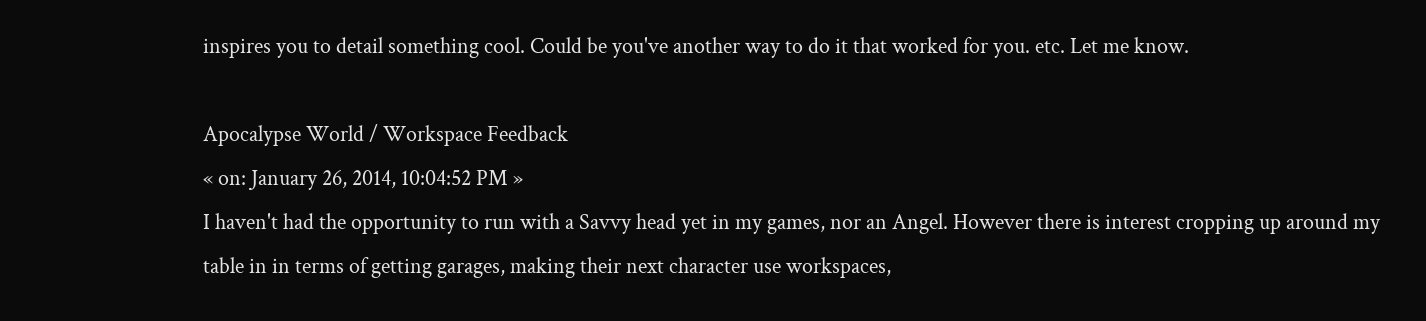inspires you to detail something cool. Could be you've another way to do it that worked for you. etc. Let me know.

Apocalypse World / Workspace Feedback
« on: January 26, 2014, 10:04:52 PM »
I haven't had the opportunity to run with a Savvy head yet in my games, nor an Angel. However there is interest cropping up around my table in in terms of getting garages, making their next character use workspaces,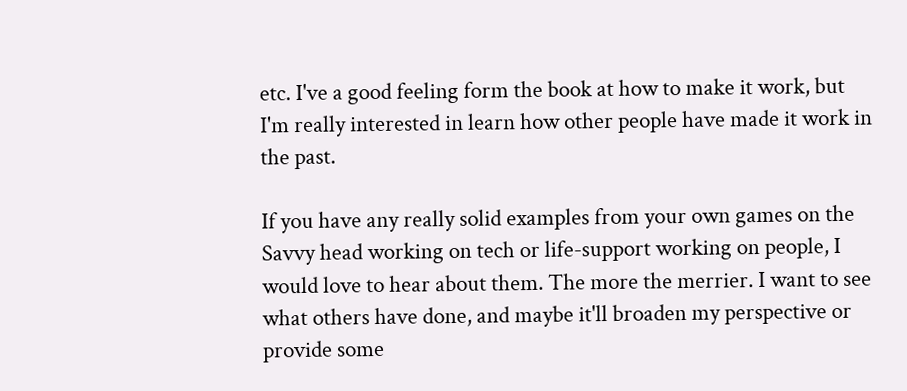etc. I've a good feeling form the book at how to make it work, but I'm really interested in learn how other people have made it work in the past.

If you have any really solid examples from your own games on the Savvy head working on tech or life-support working on people, I would love to hear about them. The more the merrier. I want to see what others have done, and maybe it'll broaden my perspective or provide some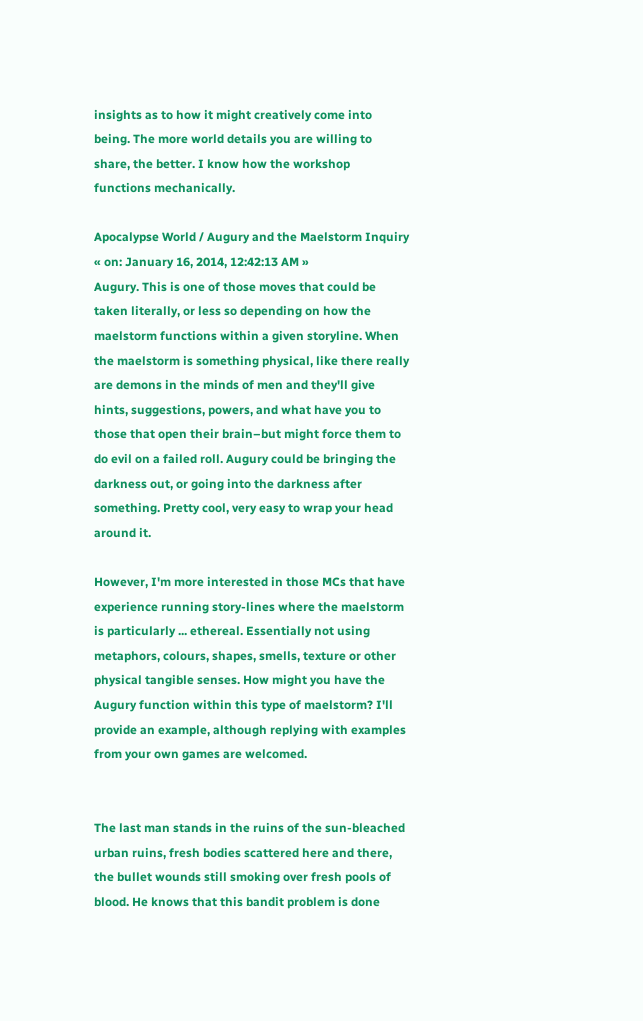insights as to how it might creatively come into being. The more world details you are willing to share, the better. I know how the workshop functions mechanically.

Apocalypse World / Augury and the Maelstorm Inquiry
« on: January 16, 2014, 12:42:13 AM »
Augury. This is one of those moves that could be taken literally, or less so depending on how the maelstorm functions within a given storyline. When the maelstorm is something physical, like there really are demons in the minds of men and they'll give hints, suggestions, powers, and what have you to those that open their brain–but might force them to do evil on a failed roll. Augury could be bringing the darkness out, or going into the darkness after something. Pretty cool, very easy to wrap your head around it.

However, I'm more interested in those MCs that have experience running story-lines where the maelstorm is particularly ... ethereal. Essentially not using metaphors, colours, shapes, smells, texture or other physical tangible senses. How might you have the Augury function within this type of maelstorm? I'll provide an example, although replying with examples from your own games are welcomed.


The last man stands in the ruins of the sun-bleached urban ruins, fresh bodies scattered here and there, the bullet wounds still smoking over fresh pools of blood. He knows that this bandit problem is done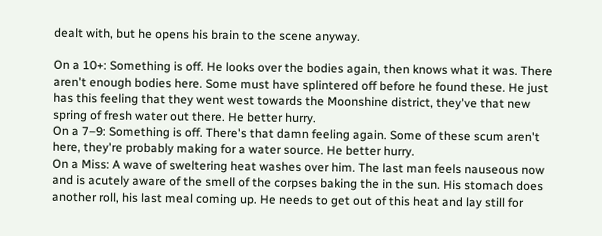dealt with, but he opens his brain to the scene anyway.

On a 10+: Something is off. He looks over the bodies again, then knows what it was. There aren't enough bodies here. Some must have splintered off before he found these. He just has this feeling that they went west towards the Moonshine district, they've that new spring of fresh water out there. He better hurry.
On a 7–9: Something is off. There's that damn feeling again. Some of these scum aren't here, they're probably making for a water source. He better hurry.
On a Miss: A wave of sweltering heat washes over him. The last man feels nauseous now and is acutely aware of the smell of the corpses baking the in the sun. His stomach does another roll, his last meal coming up. He needs to get out of this heat and lay still for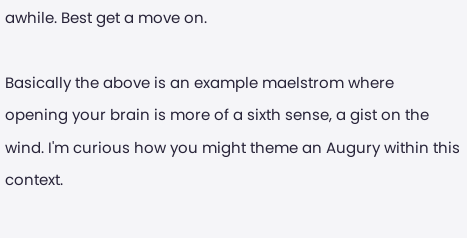awhile. Best get a move on.

Basically the above is an example maelstrom where opening your brain is more of a sixth sense, a gist on the wind. I'm curious how you might theme an Augury within this context.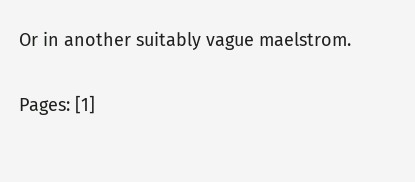Or in another suitably vague maelstrom.

Pages: [1]